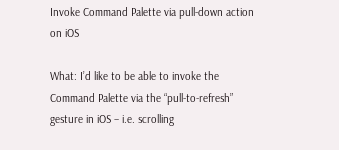Invoke Command Palette via pull-down action on iOS

What: I’d like to be able to invoke the Command Palette via the “pull-to-refresh” gesture in iOS – i.e. scrolling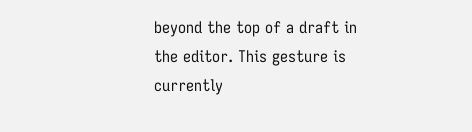beyond the top of a draft in the editor. This gesture is currently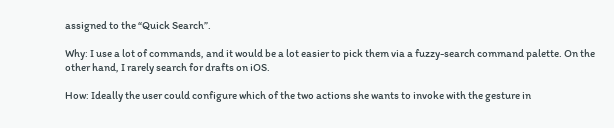assigned to the “Quick Search”.

Why: I use a lot of commands, and it would be a lot easier to pick them via a fuzzy-search command palette. On the other hand, I rarely search for drafts on iOS.

How: Ideally the user could configure which of the two actions she wants to invoke with the gesture in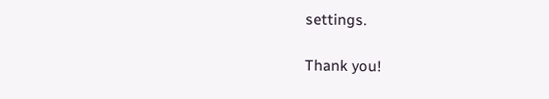settings.

Thank you!